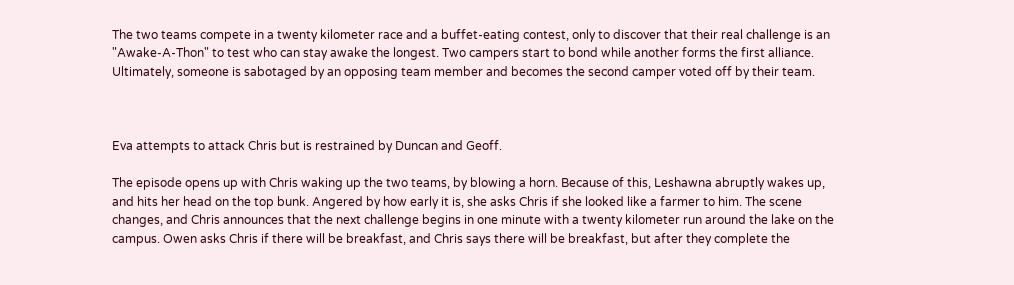The two teams compete in a twenty kilometer race and a buffet-eating contest, only to discover that their real challenge is an "Awake-A-Thon" to test who can stay awake the longest. Two campers start to bond while another forms the first alliance. Ultimately, someone is sabotaged by an opposing team member and becomes the second camper voted off by their team.



Eva attempts to attack Chris but is restrained by Duncan and Geoff.

The episode opens up with Chris waking up the two teams, by blowing a horn. Because of this, Leshawna abruptly wakes up, and hits her head on the top bunk. Angered by how early it is, she asks Chris if she looked like a farmer to him. The scene changes, and Chris announces that the next challenge begins in one minute with a twenty kilometer run around the lake on the campus. Owen asks Chris if there will be breakfast, and Chris says there will be breakfast, but after they complete the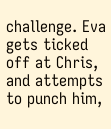challenge. Eva gets ticked off at Chris, and attempts to punch him,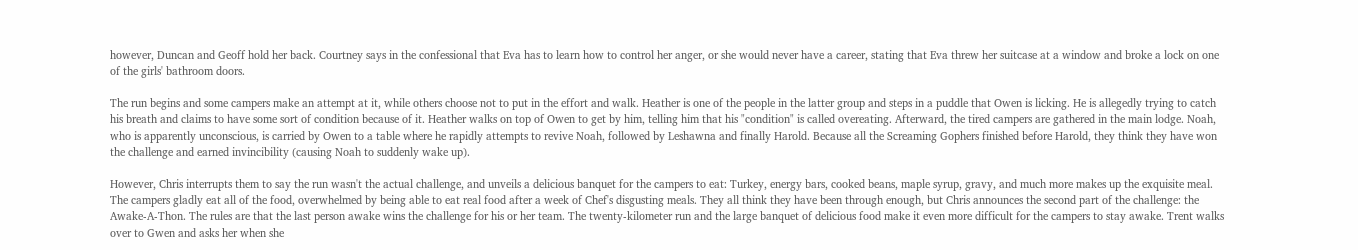however, Duncan and Geoff hold her back. Courtney says in the confessional that Eva has to learn how to control her anger, or she would never have a career, stating that Eva threw her suitcase at a window and broke a lock on one of the girls' bathroom doors.

The run begins and some campers make an attempt at it, while others choose not to put in the effort and walk. Heather is one of the people in the latter group and steps in a puddle that Owen is licking. He is allegedly trying to catch his breath and claims to have some sort of condition because of it. Heather walks on top of Owen to get by him, telling him that his "condition" is called overeating. Afterward, the tired campers are gathered in the main lodge. Noah, who is apparently unconscious, is carried by Owen to a table where he rapidly attempts to revive Noah, followed by Leshawna and finally Harold. Because all the Screaming Gophers finished before Harold, they think they have won the challenge and earned invincibility (causing Noah to suddenly wake up).

However, Chris interrupts them to say the run wasn't the actual challenge, and unveils a delicious banquet for the campers to eat: Turkey, energy bars, cooked beans, maple syrup, gravy, and much more makes up the exquisite meal. The campers gladly eat all of the food, overwhelmed by being able to eat real food after a week of Chef's disgusting meals. They all think they have been through enough, but Chris announces the second part of the challenge: the Awake-A-Thon. The rules are that the last person awake wins the challenge for his or her team. The twenty-kilometer run and the large banquet of delicious food make it even more difficult for the campers to stay awake. Trent walks over to Gwen and asks her when she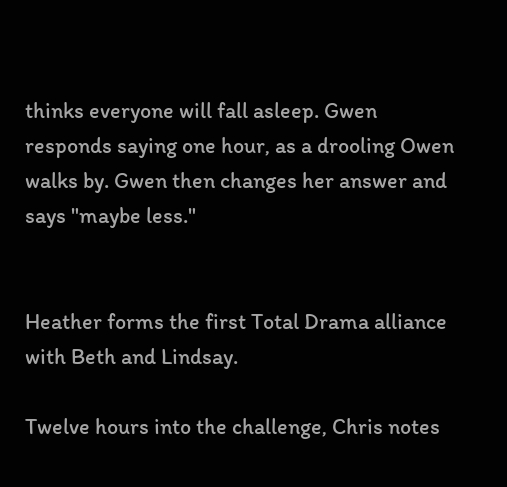thinks everyone will fall asleep. Gwen responds saying one hour, as a drooling Owen walks by. Gwen then changes her answer and says "maybe less."


Heather forms the first Total Drama alliance with Beth and Lindsay.

Twelve hours into the challenge, Chris notes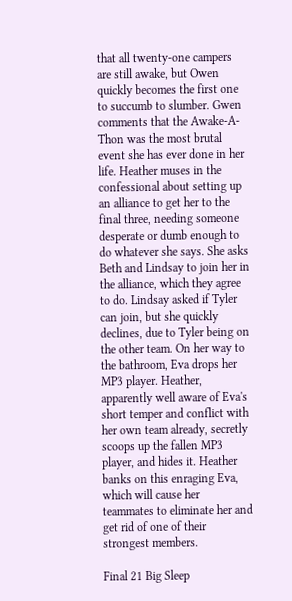that all twenty-one campers are still awake, but Owen quickly becomes the first one to succumb to slumber. Gwen comments that the Awake-A-Thon was the most brutal event she has ever done in her life. Heather muses in the confessional about setting up an alliance to get her to the final three, needing someone desperate or dumb enough to do whatever she says. She asks Beth and Lindsay to join her in the alliance, which they agree to do. Lindsay asked if Tyler can join, but she quickly declines, due to Tyler being on the other team. On her way to the bathroom, Eva drops her MP3 player. Heather, apparently well aware of Eva's short temper and conflict with her own team already, secretly scoops up the fallen MP3 player, and hides it. Heather banks on this enraging Eva, which will cause her teammates to eliminate her and get rid of one of their strongest members.

Final 21 Big Sleep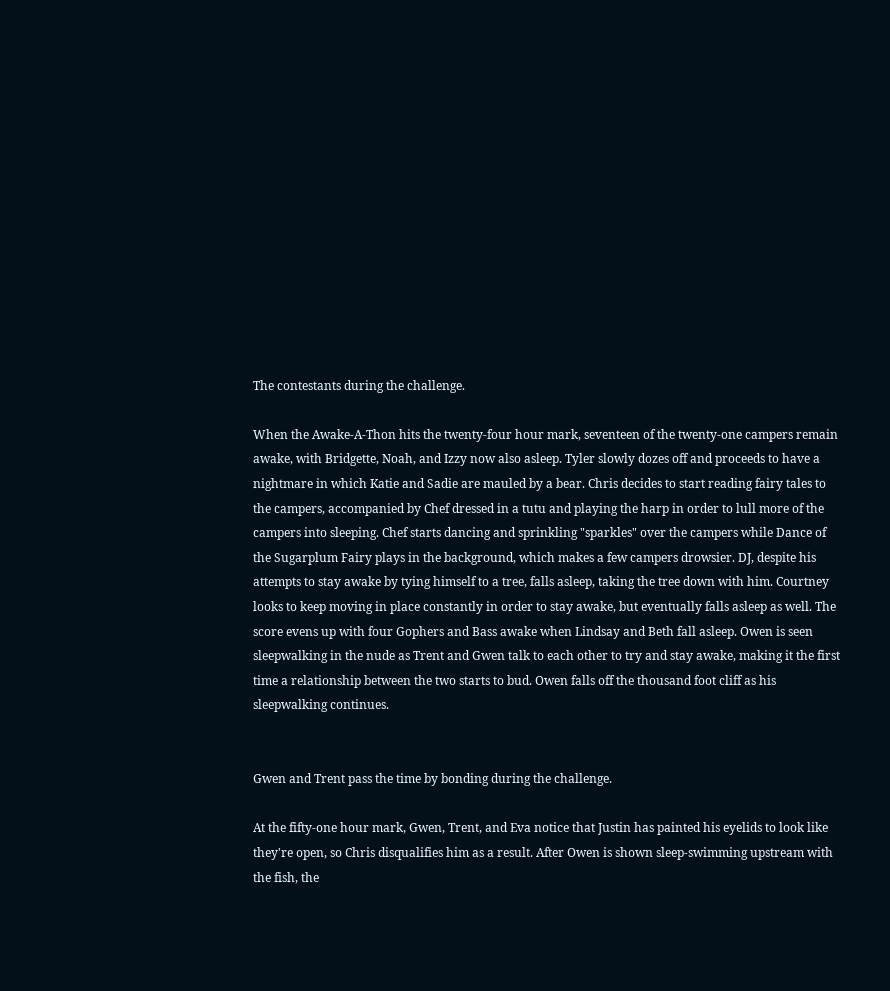The contestants during the challenge.

When the Awake-A-Thon hits the twenty-four hour mark, seventeen of the twenty-one campers remain awake, with Bridgette, Noah, and Izzy now also asleep. Tyler slowly dozes off and proceeds to have a nightmare in which Katie and Sadie are mauled by a bear. Chris decides to start reading fairy tales to the campers, accompanied by Chef dressed in a tutu and playing the harp in order to lull more of the campers into sleeping. Chef starts dancing and sprinkling "sparkles" over the campers while Dance of the Sugarplum Fairy plays in the background, which makes a few campers drowsier. DJ, despite his attempts to stay awake by tying himself to a tree, falls asleep, taking the tree down with him. Courtney looks to keep moving in place constantly in order to stay awake, but eventually falls asleep as well. The score evens up with four Gophers and Bass awake when Lindsay and Beth fall asleep. Owen is seen sleepwalking in the nude as Trent and Gwen talk to each other to try and stay awake, making it the first time a relationship between the two starts to bud. Owen falls off the thousand foot cliff as his sleepwalking continues.


Gwen and Trent pass the time by bonding during the challenge.

At the fifty-one hour mark, Gwen, Trent, and Eva notice that Justin has painted his eyelids to look like they're open, so Chris disqualifies him as a result. After Owen is shown sleep-swimming upstream with the fish, the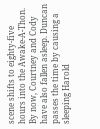scene shifts to eighty-five hours into the Awake-A-Thon. By now, Courtney and Cody have also fallen asleep. Duncan passes the time by causing a sleeping Harold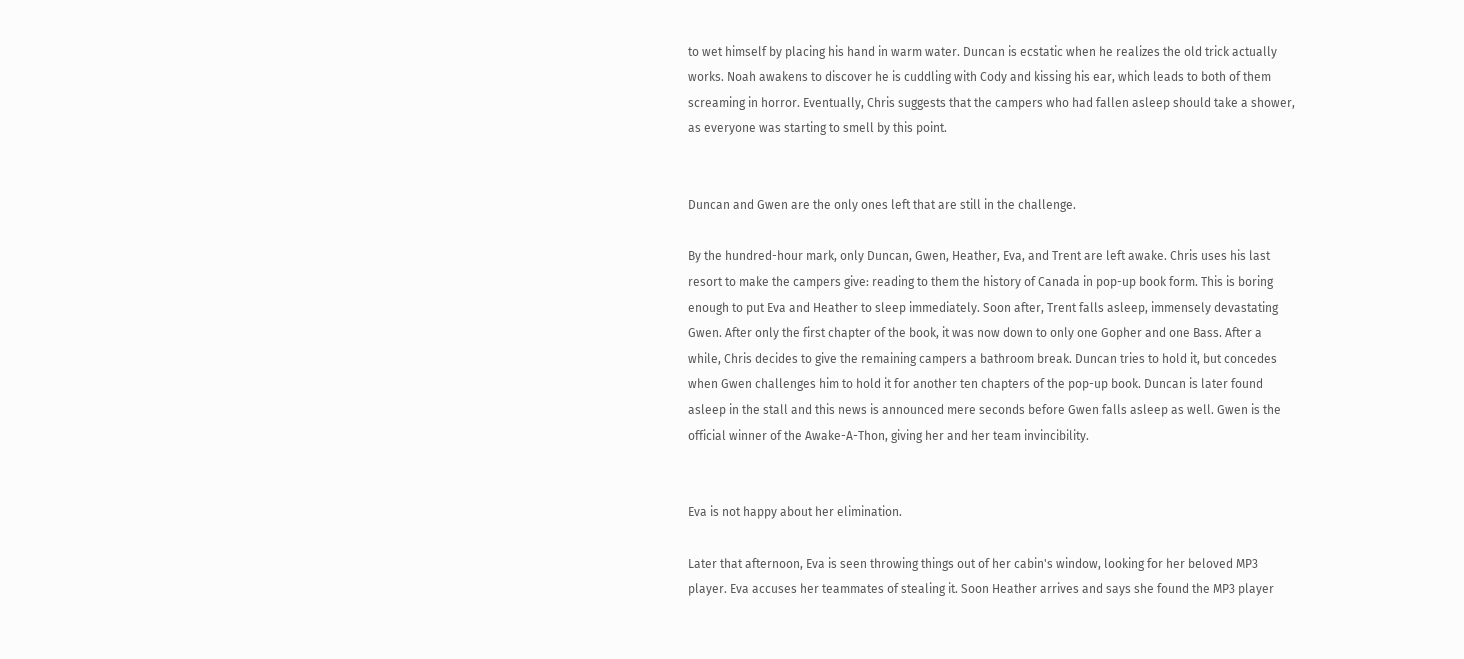to wet himself by placing his hand in warm water. Duncan is ecstatic when he realizes the old trick actually works. Noah awakens to discover he is cuddling with Cody and kissing his ear, which leads to both of them screaming in horror. Eventually, Chris suggests that the campers who had fallen asleep should take a shower, as everyone was starting to smell by this point.


Duncan and Gwen are the only ones left that are still in the challenge.

By the hundred-hour mark, only Duncan, Gwen, Heather, Eva, and Trent are left awake. Chris uses his last resort to make the campers give: reading to them the history of Canada in pop-up book form. This is boring enough to put Eva and Heather to sleep immediately. Soon after, Trent falls asleep, immensely devastating Gwen. After only the first chapter of the book, it was now down to only one Gopher and one Bass. After a while, Chris decides to give the remaining campers a bathroom break. Duncan tries to hold it, but concedes when Gwen challenges him to hold it for another ten chapters of the pop-up book. Duncan is later found asleep in the stall and this news is announced mere seconds before Gwen falls asleep as well. Gwen is the official winner of the Awake-A-Thon, giving her and her team invincibility.


Eva is not happy about her elimination.

Later that afternoon, Eva is seen throwing things out of her cabin's window, looking for her beloved MP3 player. Eva accuses her teammates of stealing it. Soon Heather arrives and says she found the MP3 player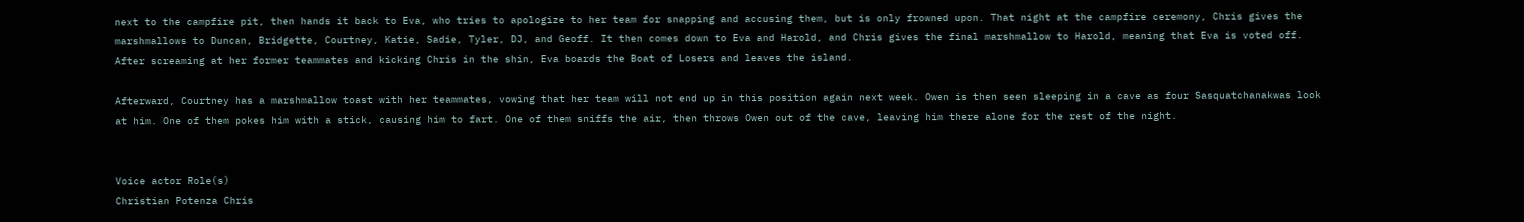next to the campfire pit, then hands it back to Eva, who tries to apologize to her team for snapping and accusing them, but is only frowned upon. That night at the campfire ceremony, Chris gives the marshmallows to Duncan, Bridgette, Courtney, Katie, Sadie, Tyler, DJ, and Geoff. It then comes down to Eva and Harold, and Chris gives the final marshmallow to Harold, meaning that Eva is voted off. After screaming at her former teammates and kicking Chris in the shin, Eva boards the Boat of Losers and leaves the island.

Afterward, Courtney has a marshmallow toast with her teammates, vowing that her team will not end up in this position again next week. Owen is then seen sleeping in a cave as four Sasquatchanakwas look at him. One of them pokes him with a stick, causing him to fart. One of them sniffs the air, then throws Owen out of the cave, leaving him there alone for the rest of the night.


Voice actor Role(s)
Christian Potenza Chris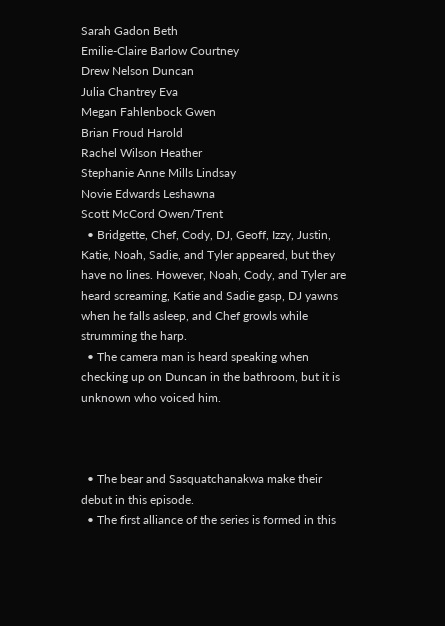Sarah Gadon Beth
Emilie-Claire Barlow Courtney
Drew Nelson Duncan
Julia Chantrey Eva
Megan Fahlenbock Gwen
Brian Froud Harold
Rachel Wilson Heather
Stephanie Anne Mills Lindsay
Novie Edwards Leshawna
Scott McCord Owen/Trent
  • Bridgette, Chef, Cody, DJ, Geoff, Izzy, Justin, Katie, Noah, Sadie, and Tyler appeared, but they have no lines. However, Noah, Cody, and Tyler are heard screaming, Katie and Sadie gasp, DJ yawns when he falls asleep, and Chef growls while strumming the harp.
  • The camera man is heard speaking when checking up on Duncan in the bathroom, but it is unknown who voiced him.



  • The bear and Sasquatchanakwa make their debut in this episode.
  • The first alliance of the series is formed in this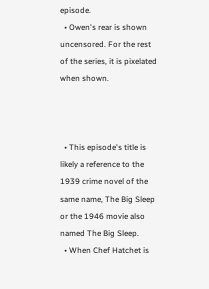episode.
  • Owen's rear is shown uncensored. For the rest of the series, it is pixelated when shown.



  • This episode's title is likely a reference to the 1939 crime novel of the same name, The Big Sleep or the 1946 movie also named The Big Sleep.
  • When Chef Hatchet is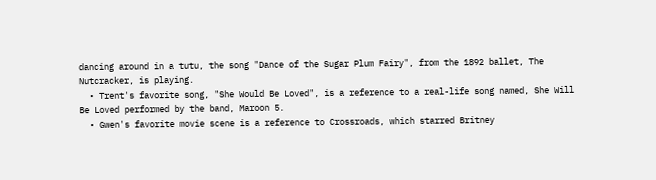dancing around in a tutu, the song "Dance of the Sugar Plum Fairy", from the 1892 ballet, The Nutcracker, is playing.
  • Trent's favorite song, "She Would Be Loved", is a reference to a real-life song named, She Will Be Loved performed by the band, Maroon 5.
  • Gwen's favorite movie scene is a reference to Crossroads, which starred Britney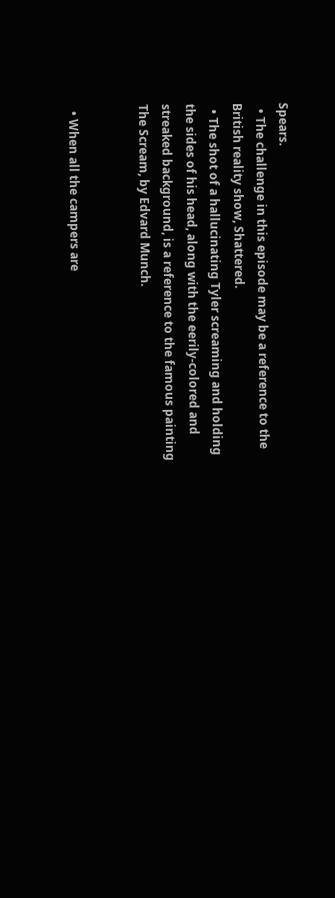Spears.
  • The challenge in this episode may be a reference to the British reality show, Shattered.
  • The shot of a hallucinating Tyler screaming and holding the sides of his head, along with the eerily-colored and streaked background, is a reference to the famous painting The Scream, by Edvard Munch.


  • When all the campers are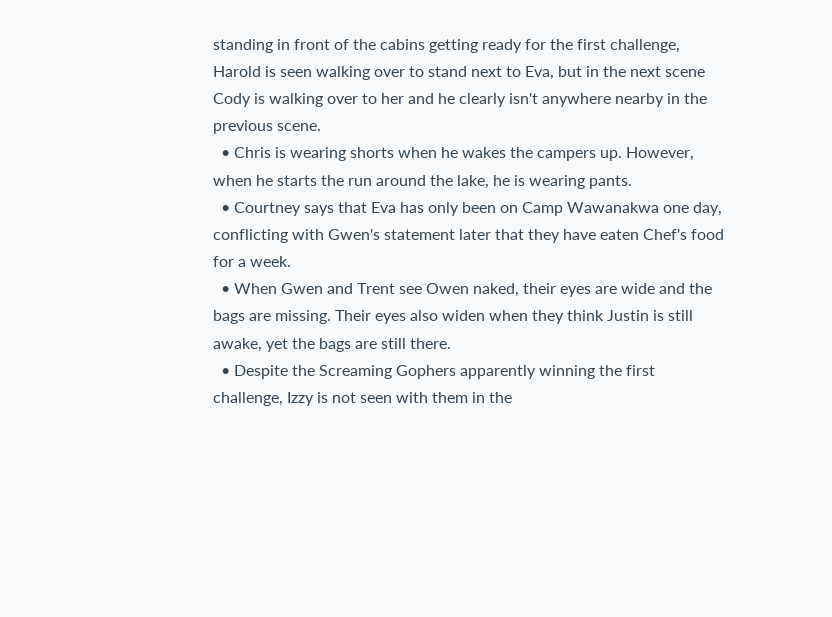standing in front of the cabins getting ready for the first challenge, Harold is seen walking over to stand next to Eva, but in the next scene Cody is walking over to her and he clearly isn't anywhere nearby in the previous scene.
  • Chris is wearing shorts when he wakes the campers up. However, when he starts the run around the lake, he is wearing pants.
  • Courtney says that Eva has only been on Camp Wawanakwa one day, conflicting with Gwen's statement later that they have eaten Chef's food for a week.
  • When Gwen and Trent see Owen naked, their eyes are wide and the bags are missing. Their eyes also widen when they think Justin is still awake, yet the bags are still there.
  • Despite the Screaming Gophers apparently winning the first challenge, Izzy is not seen with them in the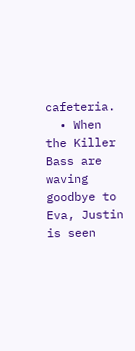cafeteria.
  • When the Killer Bass are waving goodbye to Eva, Justin is seen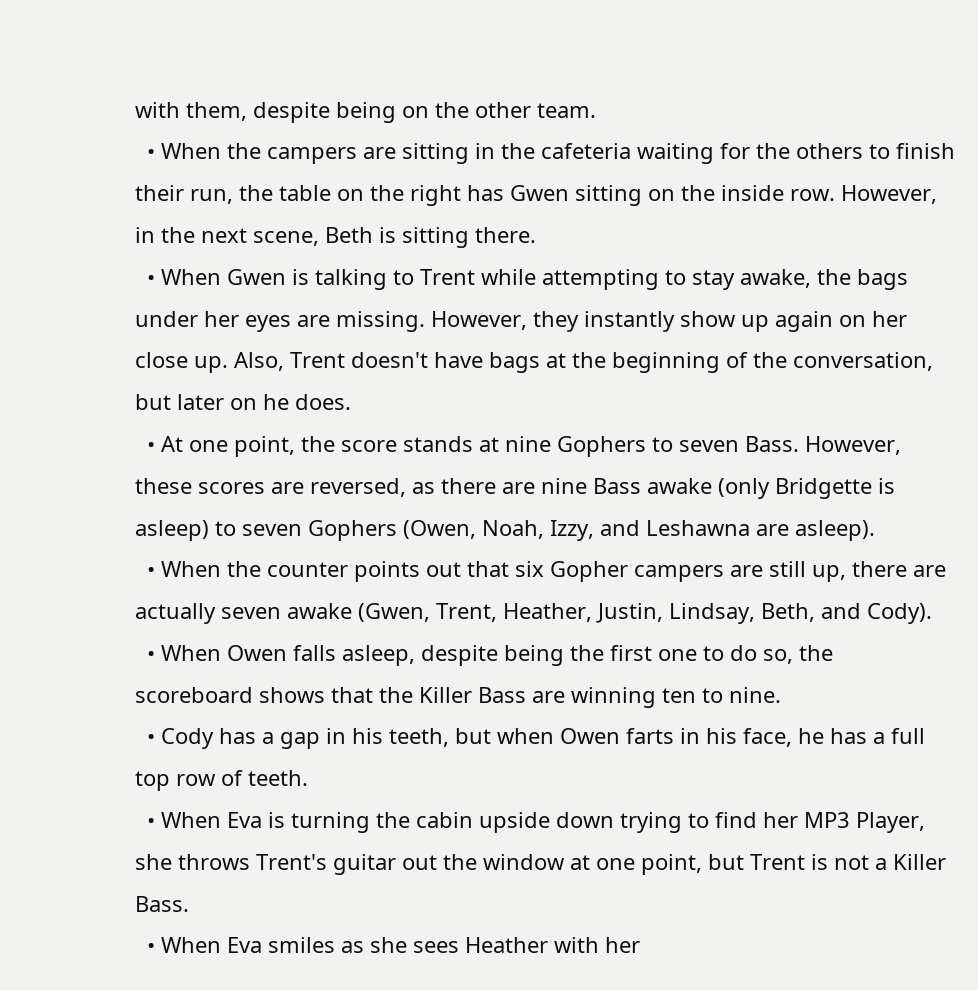with them, despite being on the other team.
  • When the campers are sitting in the cafeteria waiting for the others to finish their run, the table on the right has Gwen sitting on the inside row. However, in the next scene, Beth is sitting there.
  • When Gwen is talking to Trent while attempting to stay awake, the bags under her eyes are missing. However, they instantly show up again on her close up. Also, Trent doesn't have bags at the beginning of the conversation, but later on he does.
  • At one point, the score stands at nine Gophers to seven Bass. However, these scores are reversed, as there are nine Bass awake (only Bridgette is asleep) to seven Gophers (Owen, Noah, Izzy, and Leshawna are asleep).
  • When the counter points out that six Gopher campers are still up, there are actually seven awake (Gwen, Trent, Heather, Justin, Lindsay, Beth, and Cody).
  • When Owen falls asleep, despite being the first one to do so, the scoreboard shows that the Killer Bass are winning ten to nine.
  • Cody has a gap in his teeth, but when Owen farts in his face, he has a full top row of teeth.
  • When Eva is turning the cabin upside down trying to find her MP3 Player, she throws Trent's guitar out the window at one point, but Trent is not a Killer Bass.
  • When Eva smiles as she sees Heather with her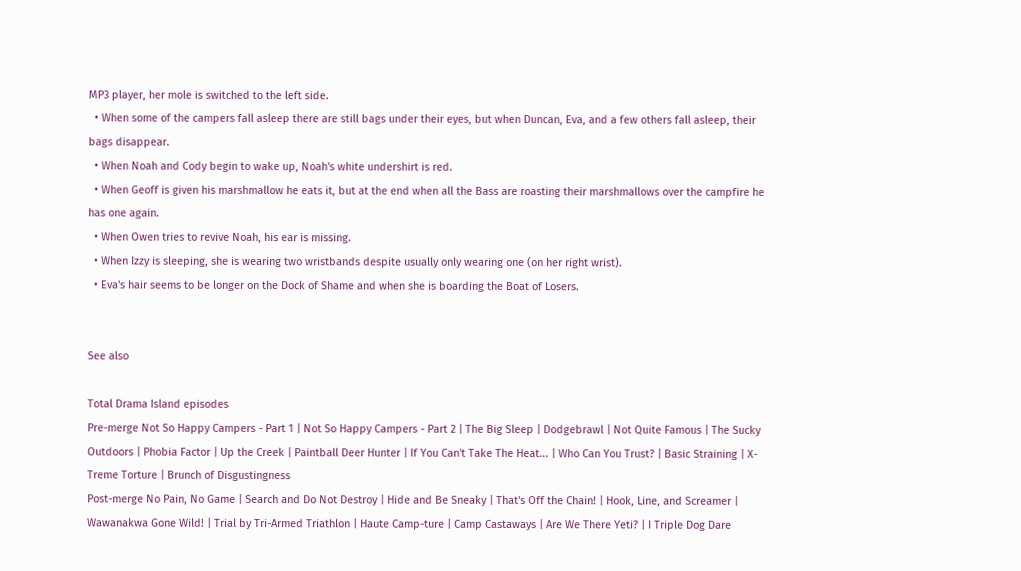MP3 player, her mole is switched to the left side.
  • When some of the campers fall asleep there are still bags under their eyes, but when Duncan, Eva, and a few others fall asleep, their bags disappear.
  • When Noah and Cody begin to wake up, Noah's white undershirt is red.
  • When Geoff is given his marshmallow he eats it, but at the end when all the Bass are roasting their marshmallows over the campfire he has one again.
  • When Owen tries to revive Noah, his ear is missing.
  • When Izzy is sleeping, she is wearing two wristbands despite usually only wearing one (on her right wrist).
  • Eva's hair seems to be longer on the Dock of Shame and when she is boarding the Boat of Losers.


See also

Total Drama Island episodes
Pre-merge Not So Happy Campers - Part 1 | Not So Happy Campers - Part 2 | The Big Sleep | Dodgebrawl | Not Quite Famous | The Sucky Outdoors | Phobia Factor | Up the Creek | Paintball Deer Hunter | If You Can't Take The Heat... | Who Can You Trust? | Basic Straining | X-Treme Torture | Brunch of Disgustingness
Post-merge No Pain, No Game | Search and Do Not Destroy | Hide and Be Sneaky | That's Off the Chain! | Hook, Line, and Screamer | Wawanakwa Gone Wild! | Trial by Tri-Armed Triathlon | Haute Camp-ture | Camp Castaways | Are We There Yeti? | I Triple Dog Dare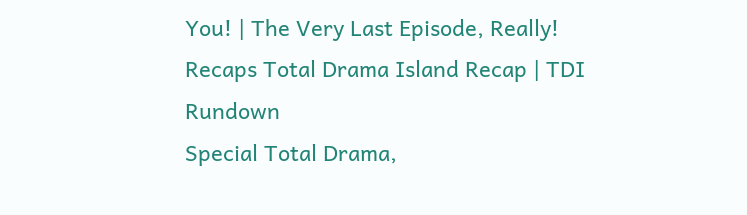You! | The Very Last Episode, Really!
Recaps Total Drama Island Recap | TDI Rundown
Special Total Drama,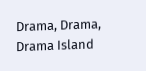Drama, Drama, Drama Island